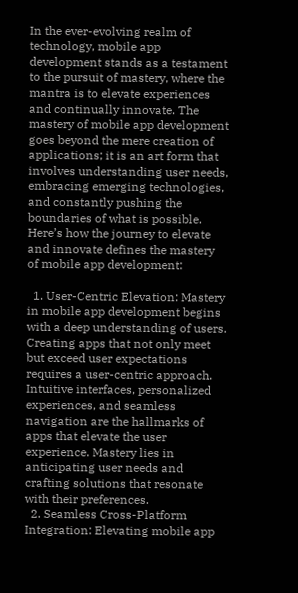In the ever-evolving realm of technology, mobile app development stands as a testament to the pursuit of mastery, where the mantra is to elevate experiences and continually innovate. The mastery of mobile app development goes beyond the mere creation of applications; it is an art form that involves understanding user needs, embracing emerging technologies, and constantly pushing the boundaries of what is possible. Here’s how the journey to elevate and innovate defines the mastery of mobile app development:

  1. User-Centric Elevation: Mastery in mobile app development begins with a deep understanding of users. Creating apps that not only meet but exceed user expectations requires a user-centric approach. Intuitive interfaces, personalized experiences, and seamless navigation are the hallmarks of apps that elevate the user experience. Mastery lies in anticipating user needs and crafting solutions that resonate with their preferences.
  2. Seamless Cross-Platform Integration: Elevating mobile app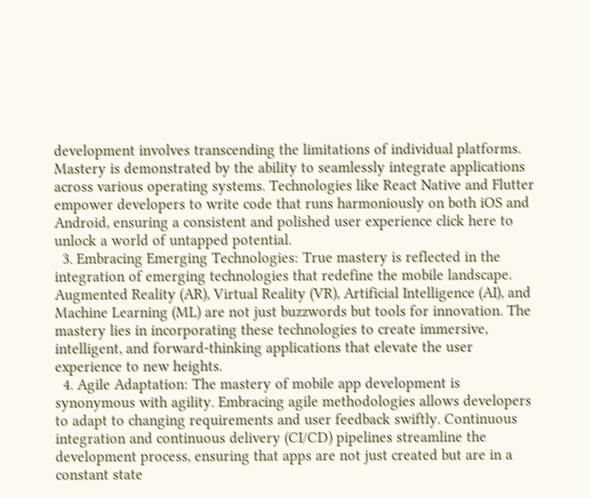development involves transcending the limitations of individual platforms. Mastery is demonstrated by the ability to seamlessly integrate applications across various operating systems. Technologies like React Native and Flutter empower developers to write code that runs harmoniously on both iOS and Android, ensuring a consistent and polished user experience click here to unlock a world of untapped potential.
  3. Embracing Emerging Technologies: True mastery is reflected in the integration of emerging technologies that redefine the mobile landscape. Augmented Reality (AR), Virtual Reality (VR), Artificial Intelligence (AI), and Machine Learning (ML) are not just buzzwords but tools for innovation. The mastery lies in incorporating these technologies to create immersive, intelligent, and forward-thinking applications that elevate the user experience to new heights.
  4. Agile Adaptation: The mastery of mobile app development is synonymous with agility. Embracing agile methodologies allows developers to adapt to changing requirements and user feedback swiftly. Continuous integration and continuous delivery (CI/CD) pipelines streamline the development process, ensuring that apps are not just created but are in a constant state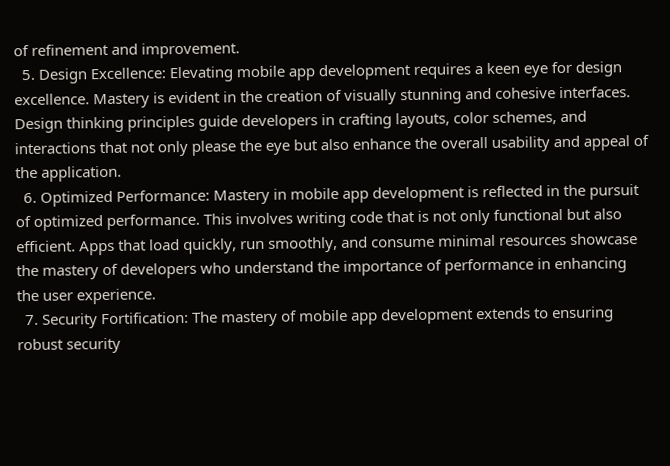of refinement and improvement.
  5. Design Excellence: Elevating mobile app development requires a keen eye for design excellence. Mastery is evident in the creation of visually stunning and cohesive interfaces. Design thinking principles guide developers in crafting layouts, color schemes, and interactions that not only please the eye but also enhance the overall usability and appeal of the application.
  6. Optimized Performance: Mastery in mobile app development is reflected in the pursuit of optimized performance. This involves writing code that is not only functional but also efficient. Apps that load quickly, run smoothly, and consume minimal resources showcase the mastery of developers who understand the importance of performance in enhancing the user experience.
  7. Security Fortification: The mastery of mobile app development extends to ensuring robust security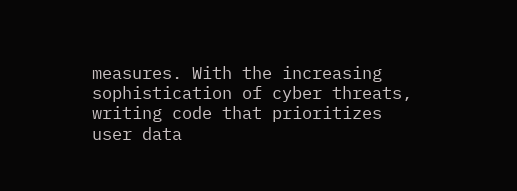measures. With the increasing sophistication of cyber threats, writing code that prioritizes user data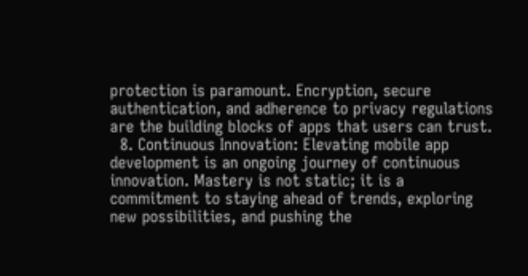protection is paramount. Encryption, secure authentication, and adherence to privacy regulations are the building blocks of apps that users can trust.
  8. Continuous Innovation: Elevating mobile app development is an ongoing journey of continuous innovation. Mastery is not static; it is a commitment to staying ahead of trends, exploring new possibilities, and pushing the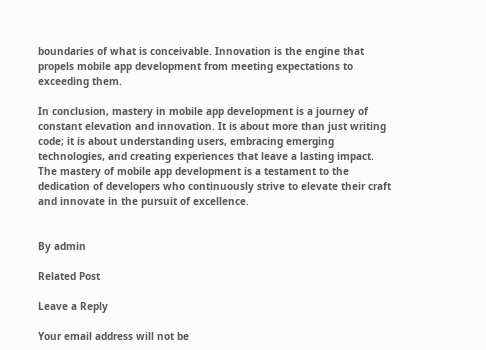boundaries of what is conceivable. Innovation is the engine that propels mobile app development from meeting expectations to exceeding them.

In conclusion, mastery in mobile app development is a journey of constant elevation and innovation. It is about more than just writing code; it is about understanding users, embracing emerging technologies, and creating experiences that leave a lasting impact. The mastery of mobile app development is a testament to the dedication of developers who continuously strive to elevate their craft and innovate in the pursuit of excellence.


By admin

Related Post

Leave a Reply

Your email address will not be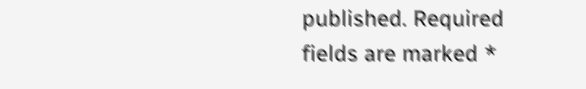published. Required fields are marked *